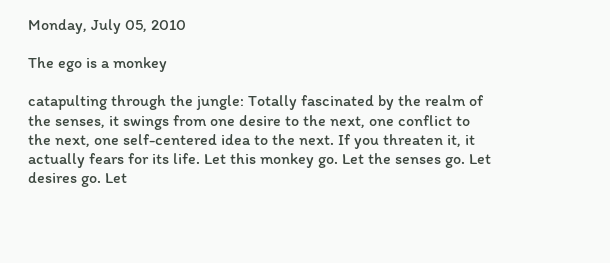Monday, July 05, 2010

The ego is a monkey

catapulting through the jungle: Totally fascinated by the realm of the senses, it swings from one desire to the next, one conflict to the next, one self-centered idea to the next. If you threaten it, it actually fears for its life. Let this monkey go. Let the senses go. Let desires go. Let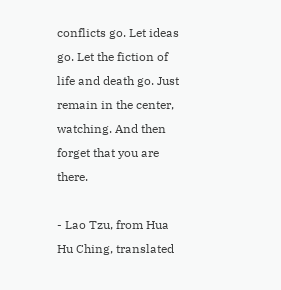conflicts go. Let ideas go. Let the fiction of life and death go. Just remain in the center, watching. And then forget that you are there.

- Lao Tzu, from Hua Hu Ching, translated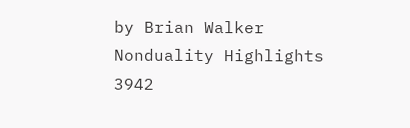by Brian Walker
Nonduality Highlights 3942